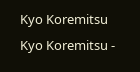Kyo Koremitsu
Kyo Koremitsu -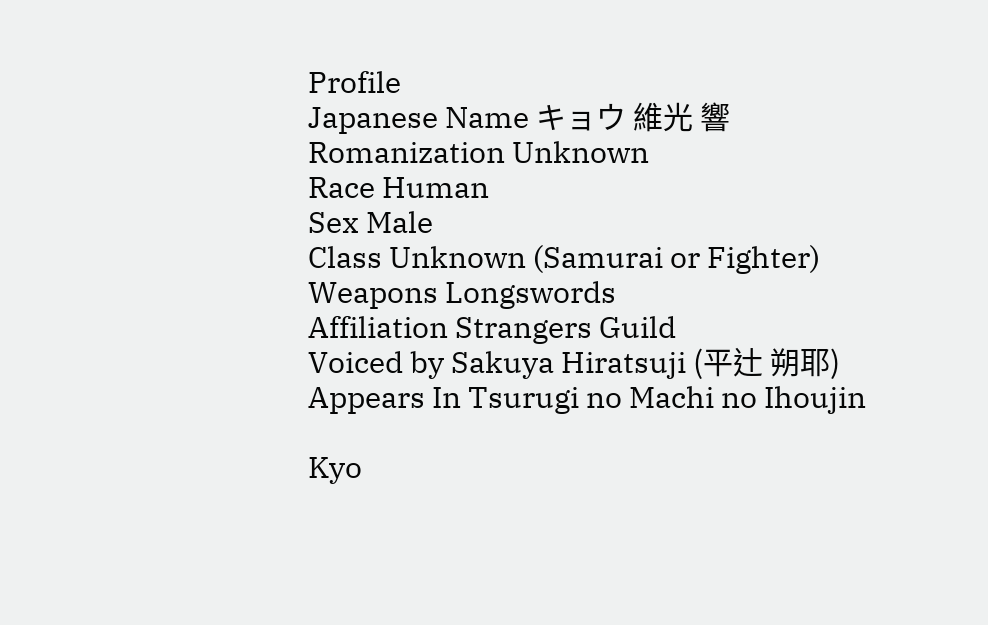Profile
Japanese Name キョウ 維光 響
Romanization Unknown
Race Human
Sex Male
Class Unknown (Samurai or Fighter)
Weapons Longswords
Affiliation Strangers Guild
Voiced by Sakuya Hiratsuji (平辻 朔耶)
Appears In Tsurugi no Machi no Ihoujin

Kyo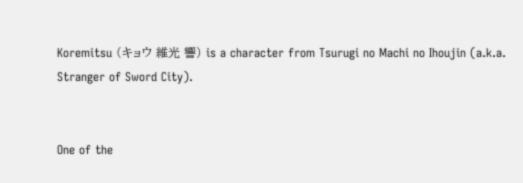Koremitsu (キョウ 維光 響) is a character from Tsurugi no Machi no Ihoujin (a.k.a. Stranger of Sword City).


One of the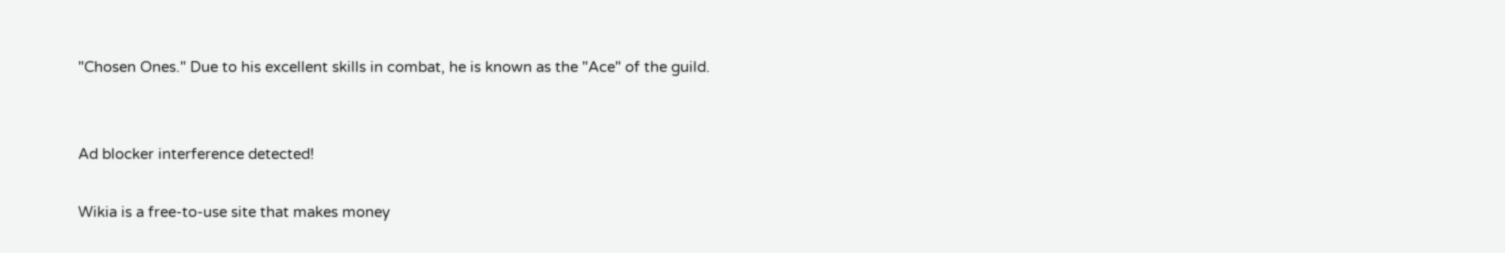"Chosen Ones." Due to his excellent skills in combat, he is known as the "Ace" of the guild.


Ad blocker interference detected!

Wikia is a free-to-use site that makes money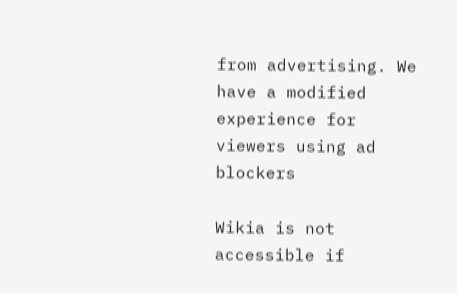from advertising. We have a modified experience for viewers using ad blockers

Wikia is not accessible if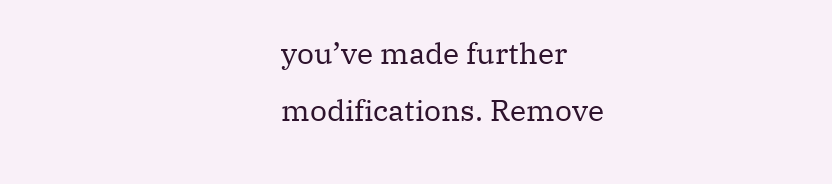you’ve made further modifications. Remove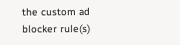the custom ad blocker rule(s)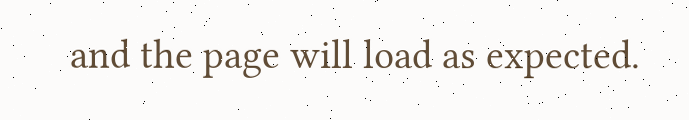and the page will load as expected.